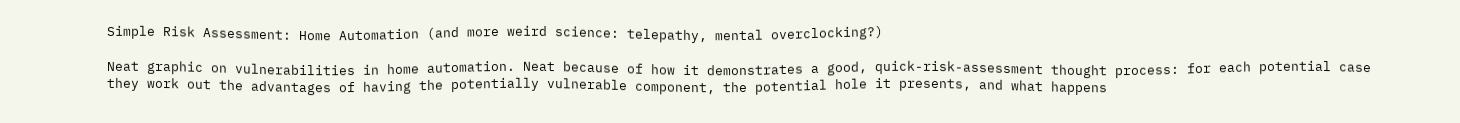Simple Risk Assessment: Home Automation (and more weird science: telepathy, mental overclocking?)

Neat graphic on vulnerabilities in home automation. Neat because of how it demonstrates a good, quick-risk-assessment thought process: for each potential case they work out the advantages of having the potentially vulnerable component, the potential hole it presents, and what happens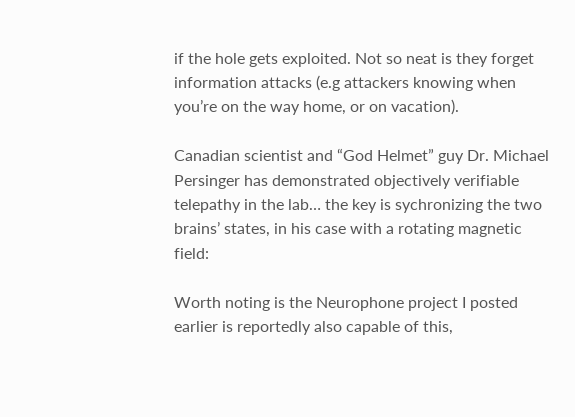if the hole gets exploited. Not so neat is they forget information attacks (e.g attackers knowing when you’re on the way home, or on vacation).

Canadian scientist and “God Helmet” guy Dr. Michael Persinger has demonstrated objectively verifiable telepathy in the lab… the key is sychronizing the two brains’ states, in his case with a rotating magnetic field:

Worth noting is the Neurophone project I posted earlier is reportedly also capable of this,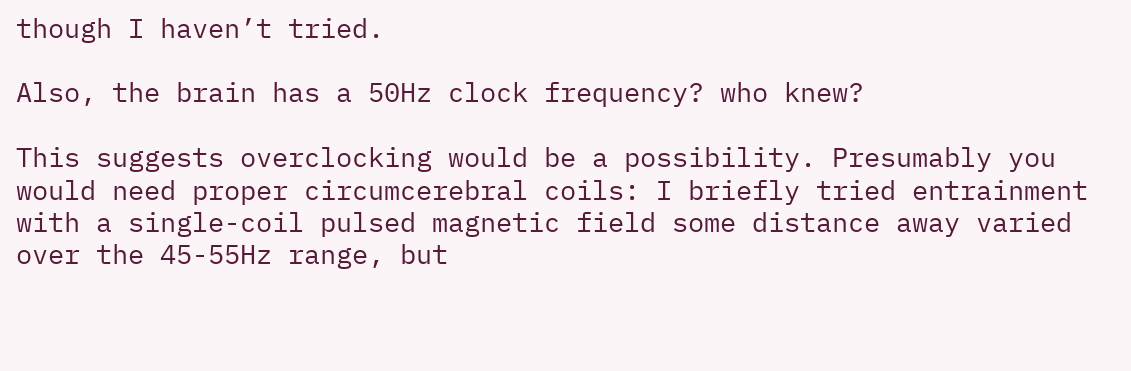though I haven’t tried.

Also, the brain has a 50Hz clock frequency? who knew?

This suggests overclocking would be a possibility. Presumably you would need proper circumcerebral coils: I briefly tried entrainment with a single-coil pulsed magnetic field some distance away varied over the 45-55Hz range, but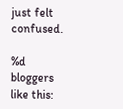just felt confused.

%d bloggers like this: